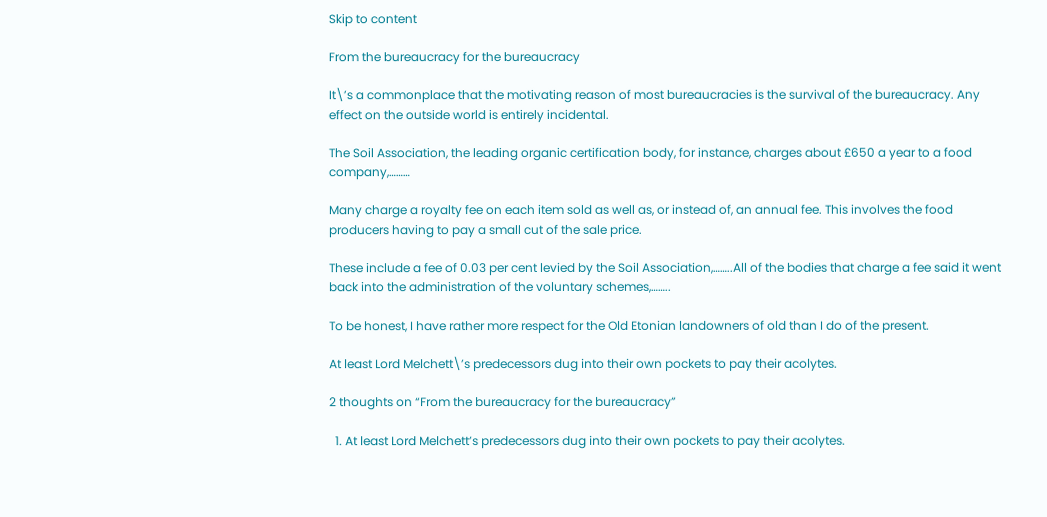Skip to content

From the bureaucracy for the bureaucracy

It\’s a commonplace that the motivating reason of most bureaucracies is the survival of the bureaucracy. Any effect on the outside world is entirely incidental.

The Soil Association, the leading organic certification body, for instance, charges about £650 a year to a food company,………

Many charge a royalty fee on each item sold as well as, or instead of, an annual fee. This involves the food producers having to pay a small cut of the sale price.

These include a fee of 0.03 per cent levied by the Soil Association,……..All of the bodies that charge a fee said it went back into the administration of the voluntary schemes,……..

To be honest, I have rather more respect for the Old Etonian landowners of old than I do of the present.

At least Lord Melchett\’s predecessors dug into their own pockets to pay their acolytes.

2 thoughts on “From the bureaucracy for the bureaucracy”

  1. At least Lord Melchett’s predecessors dug into their own pockets to pay their acolytes.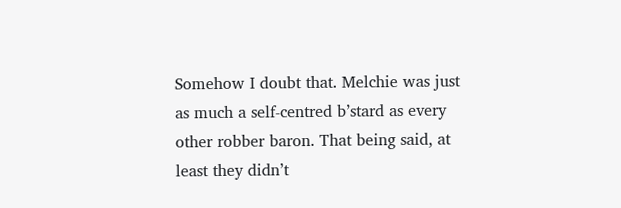Somehow I doubt that. Melchie was just as much a self-centred b’stard as every other robber baron. That being said, at least they didn’t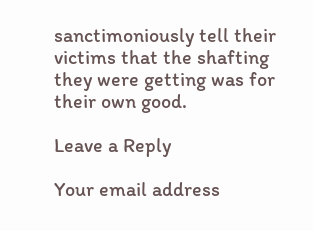sanctimoniously tell their victims that the shafting they were getting was for their own good.

Leave a Reply

Your email address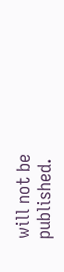will not be published.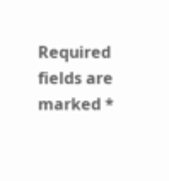Required fields are marked *